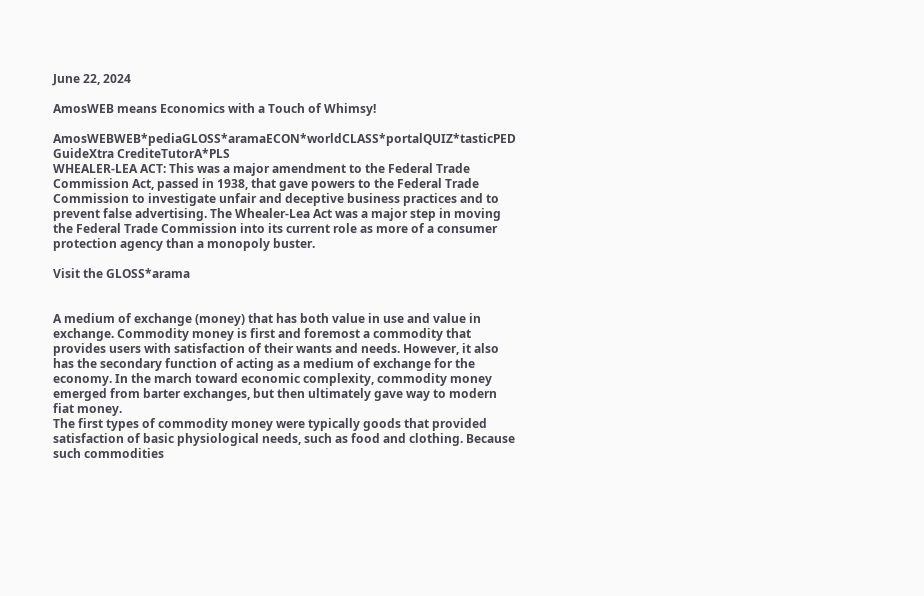June 22, 2024

AmosWEB means Economics with a Touch of Whimsy!

AmosWEBWEB*pediaGLOSS*aramaECON*worldCLASS*portalQUIZ*tasticPED GuideXtra CrediteTutorA*PLS
WHEALER-LEA ACT: This was a major amendment to the Federal Trade Commission Act, passed in 1938, that gave powers to the Federal Trade Commission to investigate unfair and deceptive business practices and to prevent false advertising. The Whealer-Lea Act was a major step in moving the Federal Trade Commission into its current role as more of a consumer protection agency than a monopoly buster.

Visit the GLOSS*arama


A medium of exchange (money) that has both value in use and value in exchange. Commodity money is first and foremost a commodity that provides users with satisfaction of their wants and needs. However, it also has the secondary function of acting as a medium of exchange for the economy. In the march toward economic complexity, commodity money emerged from barter exchanges, but then ultimately gave way to modern fiat money.
The first types of commodity money were typically goods that provided satisfaction of basic physiological needs, such as food and clothing. Because such commodities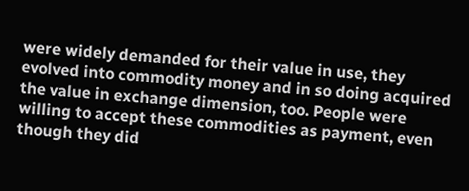were widely demanded for their value in use, they evolved into commodity money and in so doing acquired the value in exchange dimension, too. People were willing to accept these commodities as payment, even though they did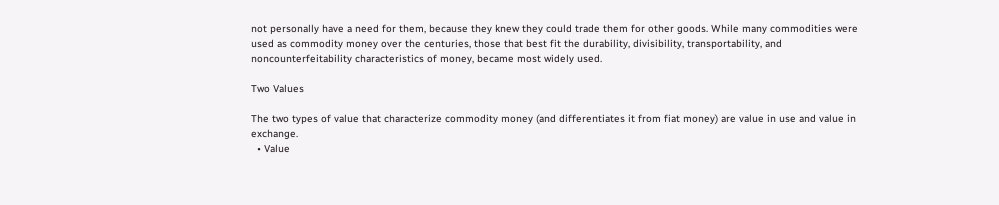not personally have a need for them, because they knew they could trade them for other goods. While many commodities were used as commodity money over the centuries, those that best fit the durability, divisibility, transportability, and noncounterfeitability characteristics of money, became most widely used.

Two Values

The two types of value that characterize commodity money (and differentiates it from fiat money) are value in use and value in exchange.
  • Value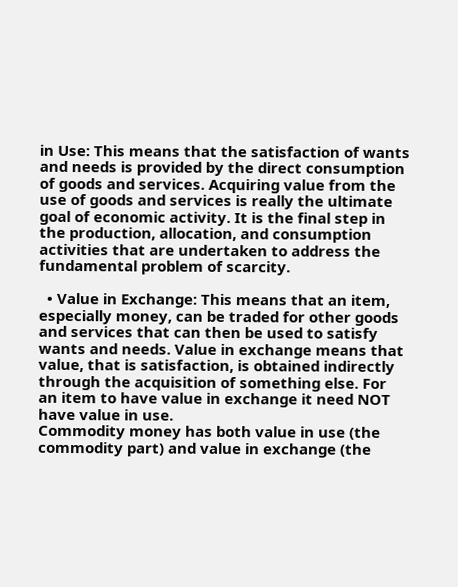in Use: This means that the satisfaction of wants and needs is provided by the direct consumption of goods and services. Acquiring value from the use of goods and services is really the ultimate goal of economic activity. It is the final step in the production, allocation, and consumption activities that are undertaken to address the fundamental problem of scarcity.

  • Value in Exchange: This means that an item, especially money, can be traded for other goods and services that can then be used to satisfy wants and needs. Value in exchange means that value, that is satisfaction, is obtained indirectly through the acquisition of something else. For an item to have value in exchange it need NOT have value in use.
Commodity money has both value in use (the commodity part) and value in exchange (the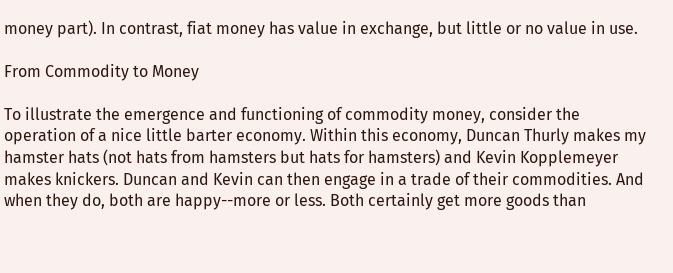money part). In contrast, fiat money has value in exchange, but little or no value in use.

From Commodity to Money

To illustrate the emergence and functioning of commodity money, consider the operation of a nice little barter economy. Within this economy, Duncan Thurly makes my hamster hats (not hats from hamsters but hats for hamsters) and Kevin Kopplemeyer makes knickers. Duncan and Kevin can then engage in a trade of their commodities. And when they do, both are happy--more or less. Both certainly get more goods than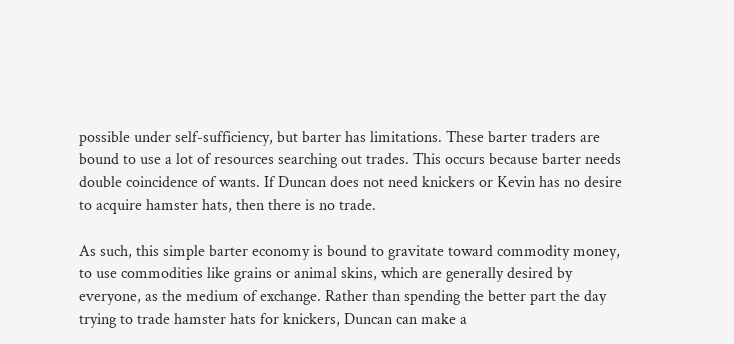possible under self-sufficiency, but barter has limitations. These barter traders are bound to use a lot of resources searching out trades. This occurs because barter needs double coincidence of wants. If Duncan does not need knickers or Kevin has no desire to acquire hamster hats, then there is no trade.

As such, this simple barter economy is bound to gravitate toward commodity money, to use commodities like grains or animal skins, which are generally desired by everyone, as the medium of exchange. Rather than spending the better part the day trying to trade hamster hats for knickers, Duncan can make a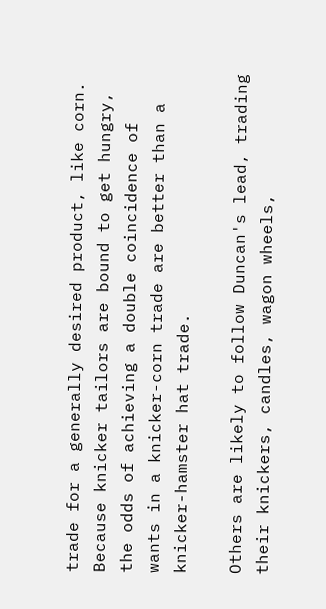trade for a generally desired product, like corn. Because knicker tailors are bound to get hungry, the odds of achieving a double coincidence of wants in a knicker-corn trade are better than a knicker-hamster hat trade.

Others are likely to follow Duncan's lead, trading their knickers, candles, wagon wheels,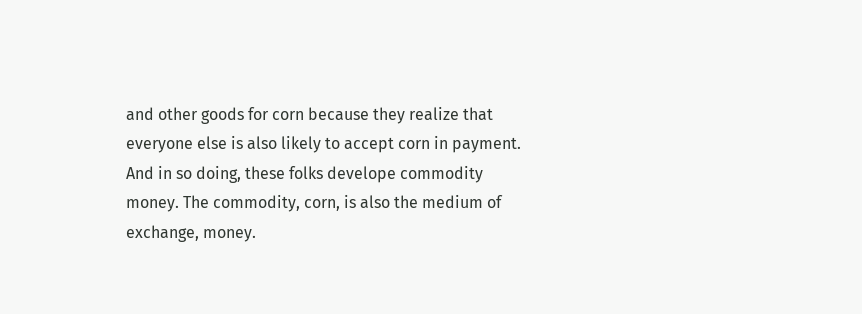and other goods for corn because they realize that everyone else is also likely to accept corn in payment. And in so doing, these folks develope commodity money. The commodity, corn, is also the medium of exchange, money.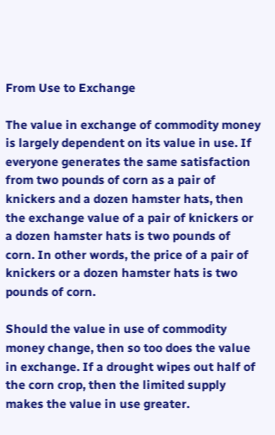From Use to Exchange

The value in exchange of commodity money is largely dependent on its value in use. If everyone generates the same satisfaction from two pounds of corn as a pair of knickers and a dozen hamster hats, then the exchange value of a pair of knickers or a dozen hamster hats is two pounds of corn. In other words, the price of a pair of knickers or a dozen hamster hats is two pounds of corn.

Should the value in use of commodity money change, then so too does the value in exchange. If a drought wipes out half of the corn crop, then the limited supply makes the value in use greater.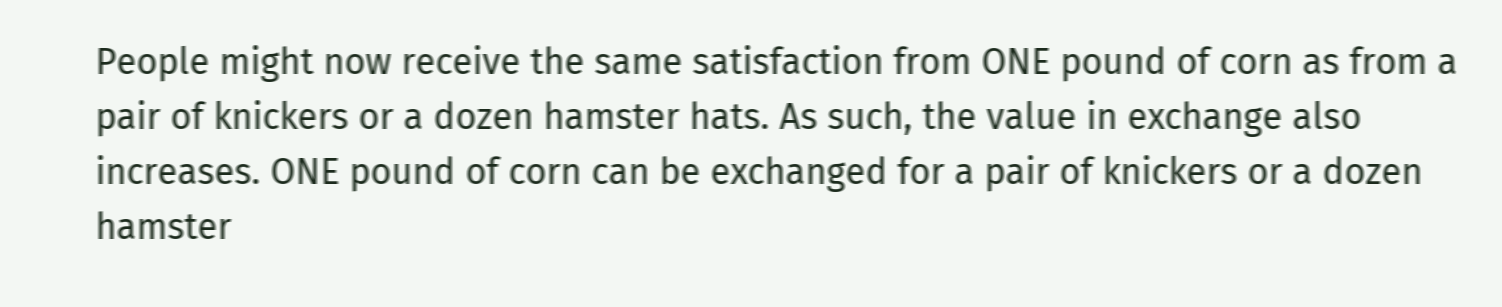People might now receive the same satisfaction from ONE pound of corn as from a pair of knickers or a dozen hamster hats. As such, the value in exchange also increases. ONE pound of corn can be exchanged for a pair of knickers or a dozen hamster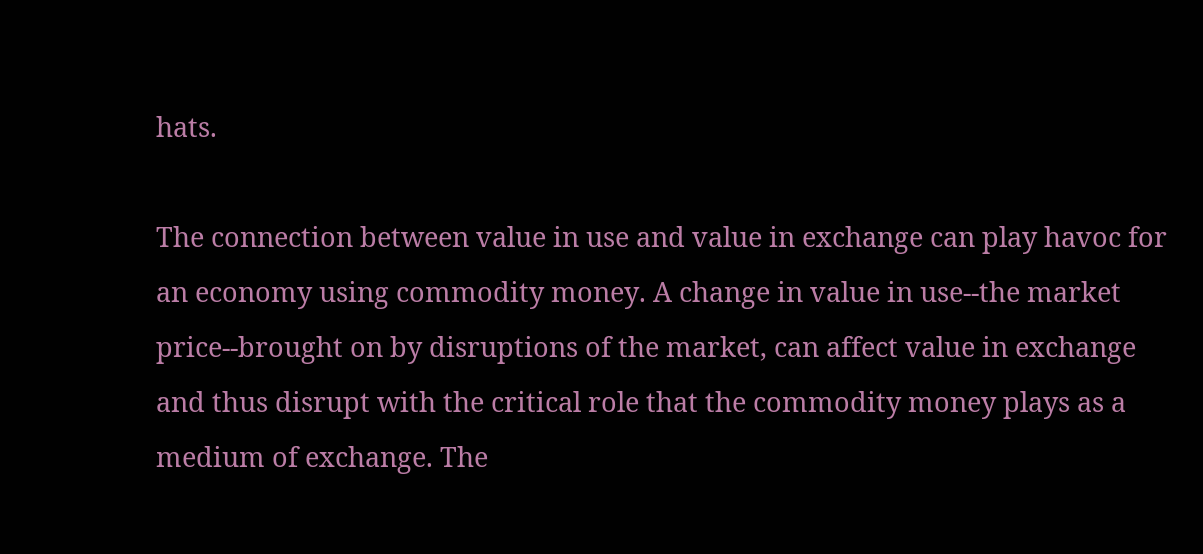hats.

The connection between value in use and value in exchange can play havoc for an economy using commodity money. A change in value in use--the market price--brought on by disruptions of the market, can affect value in exchange and thus disrupt with the critical role that the commodity money plays as a medium of exchange. The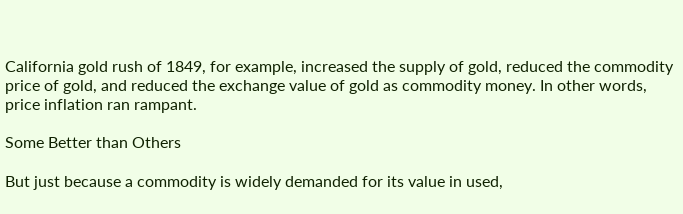California gold rush of 1849, for example, increased the supply of gold, reduced the commodity price of gold, and reduced the exchange value of gold as commodity money. In other words, price inflation ran rampant.

Some Better than Others

But just because a commodity is widely demanded for its value in used,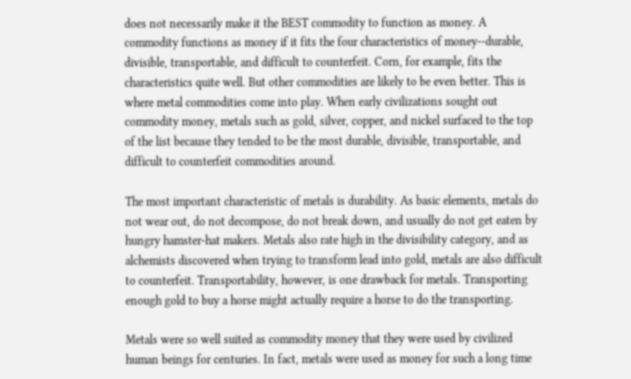does not necessarily make it the BEST commodity to function as money. A commodity functions as money if it fits the four characteristics of money--durable, divisible, transportable, and difficult to counterfeit. Corn, for example, fits the characteristics quite well. But other commodities are likely to be even better. This is where metal commodities come into play. When early civilizations sought out commodity money, metals such as gold, silver, copper, and nickel surfaced to the top of the list because they tended to be the most durable, divisible, transportable, and difficult to counterfeit commodities around.

The most important characteristic of metals is durability. As basic elements, metals do not wear out, do not decompose, do not break down, and usually do not get eaten by hungry hamster-hat makers. Metals also rate high in the divisibility category, and as alchemists discovered when trying to transform lead into gold, metals are also difficult to counterfeit. Transportability, however, is one drawback for metals. Transporting enough gold to buy a horse might actually require a horse to do the transporting.

Metals were so well suited as commodity money that they were used by civilized human beings for centuries. In fact, metals were used as money for such a long time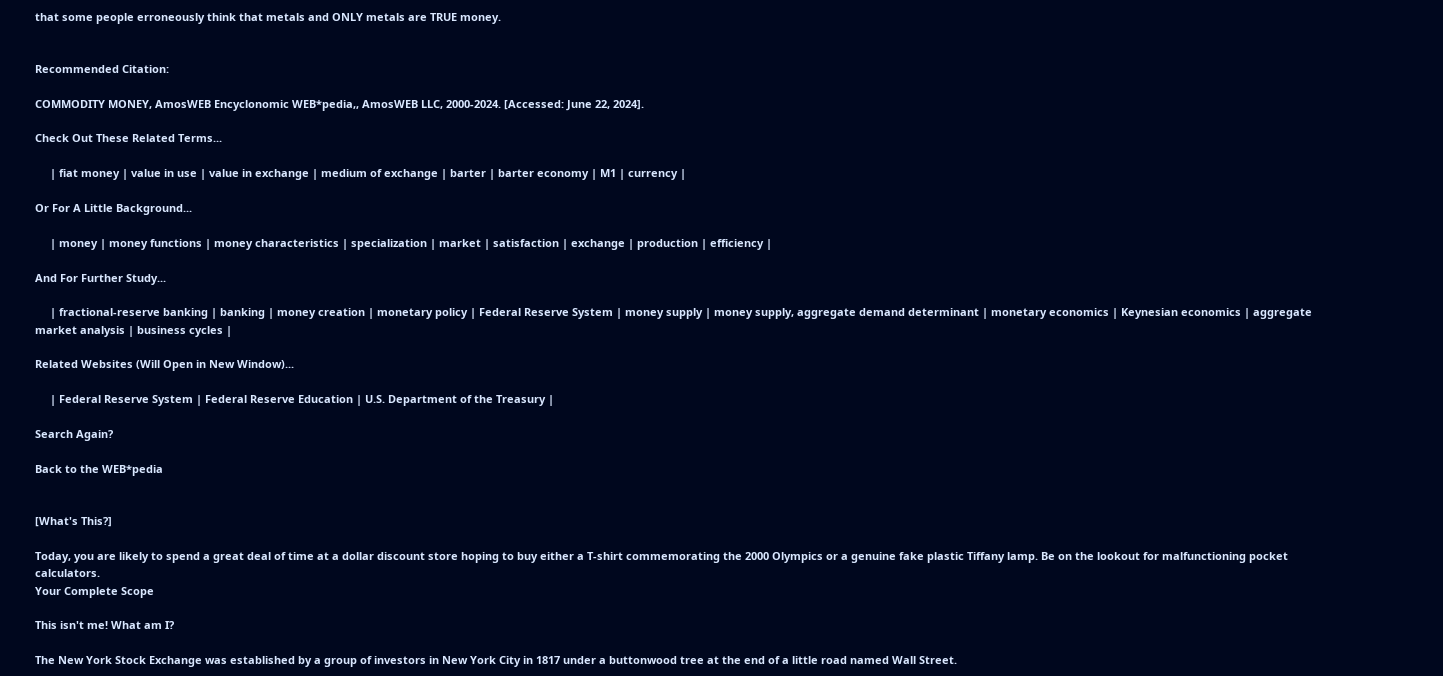that some people erroneously think that metals and ONLY metals are TRUE money.


Recommended Citation:

COMMODITY MONEY, AmosWEB Encyclonomic WEB*pedia,, AmosWEB LLC, 2000-2024. [Accessed: June 22, 2024].

Check Out These Related Terms...

     | fiat money | value in use | value in exchange | medium of exchange | barter | barter economy | M1 | currency |

Or For A Little Background...

     | money | money functions | money characteristics | specialization | market | satisfaction | exchange | production | efficiency |

And For Further Study...

     | fractional-reserve banking | banking | money creation | monetary policy | Federal Reserve System | money supply | money supply, aggregate demand determinant | monetary economics | Keynesian economics | aggregate market analysis | business cycles |

Related Websites (Will Open in New Window)...

     | Federal Reserve System | Federal Reserve Education | U.S. Department of the Treasury |

Search Again?

Back to the WEB*pedia


[What's This?]

Today, you are likely to spend a great deal of time at a dollar discount store hoping to buy either a T-shirt commemorating the 2000 Olympics or a genuine fake plastic Tiffany lamp. Be on the lookout for malfunctioning pocket calculators.
Your Complete Scope

This isn't me! What am I?

The New York Stock Exchange was established by a group of investors in New York City in 1817 under a buttonwood tree at the end of a little road named Wall Street.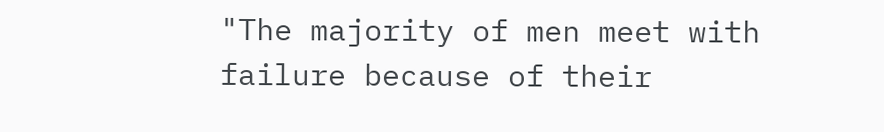"The majority of men meet with failure because of their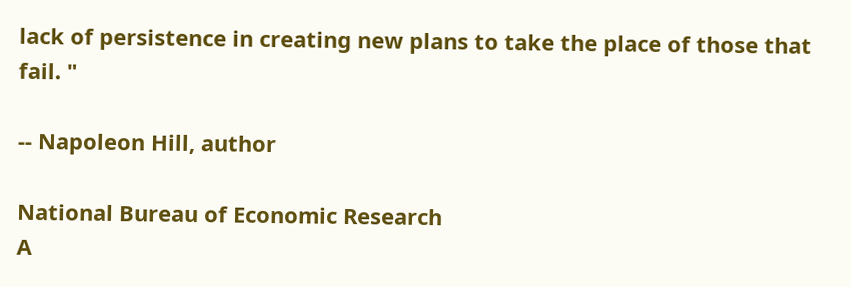lack of persistence in creating new plans to take the place of those that fail. "

-- Napoleon Hill, author

National Bureau of Economic Research
A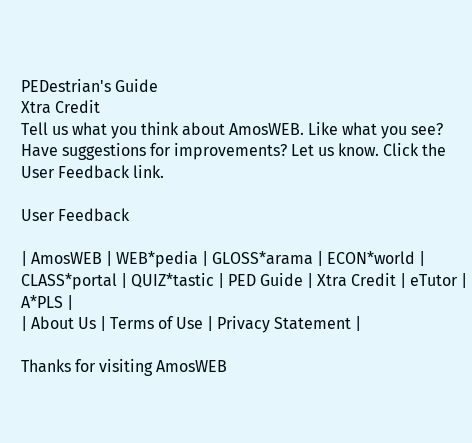PEDestrian's Guide
Xtra Credit
Tell us what you think about AmosWEB. Like what you see? Have suggestions for improvements? Let us know. Click the User Feedback link.

User Feedback

| AmosWEB | WEB*pedia | GLOSS*arama | ECON*world | CLASS*portal | QUIZ*tastic | PED Guide | Xtra Credit | eTutor | A*PLS |
| About Us | Terms of Use | Privacy Statement |

Thanks for visiting AmosWEB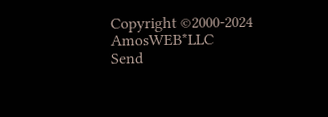Copyright ©2000-2024 AmosWEB*LLC
Send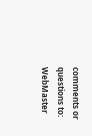comments or questions to: WebMaster